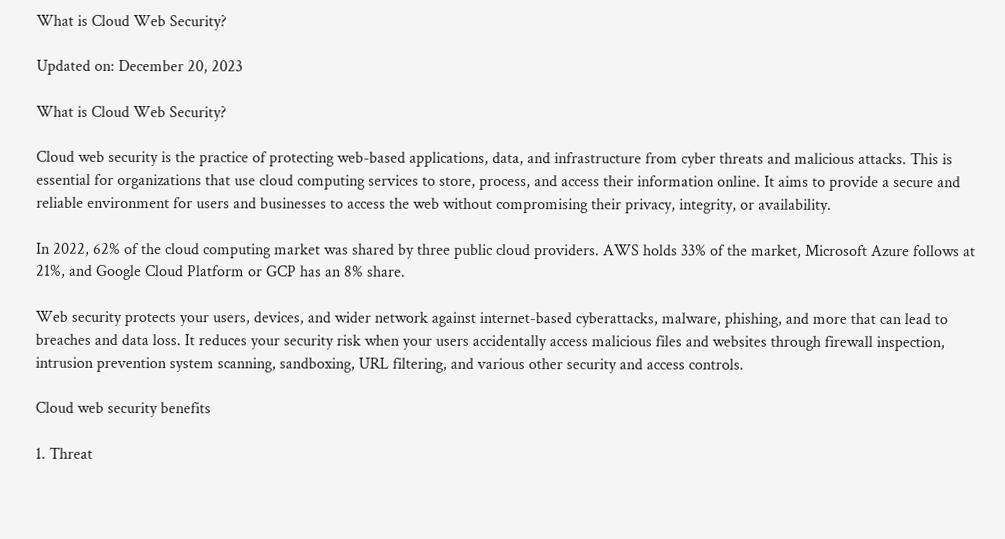What is Cloud Web Security?

Updated on: December 20, 2023

What is Cloud Web Security?

Cloud web security is the practice of protecting web-based applications, data, and infrastructure from cyber threats and malicious attacks. This is essential for organizations that use cloud computing services to store, process, and access their information online. It aims to provide a secure and reliable environment for users and businesses to access the web without compromising their privacy, integrity, or availability.

In 2022, 62% of the cloud computing market was shared by three public cloud providers. AWS holds 33% of the market, Microsoft Azure follows at 21%, and Google Cloud Platform or GCP has an 8% share.

Web security protects your users, devices, and wider network against internet-based cyberattacks, malware, phishing, and more that can lead to breaches and data loss. It reduces your security risk when your users accidentally access malicious files and websites through firewall inspection, intrusion prevention system scanning, sandboxing, URL filtering, and various other security and access controls.

Cloud web security benefits

1. Threat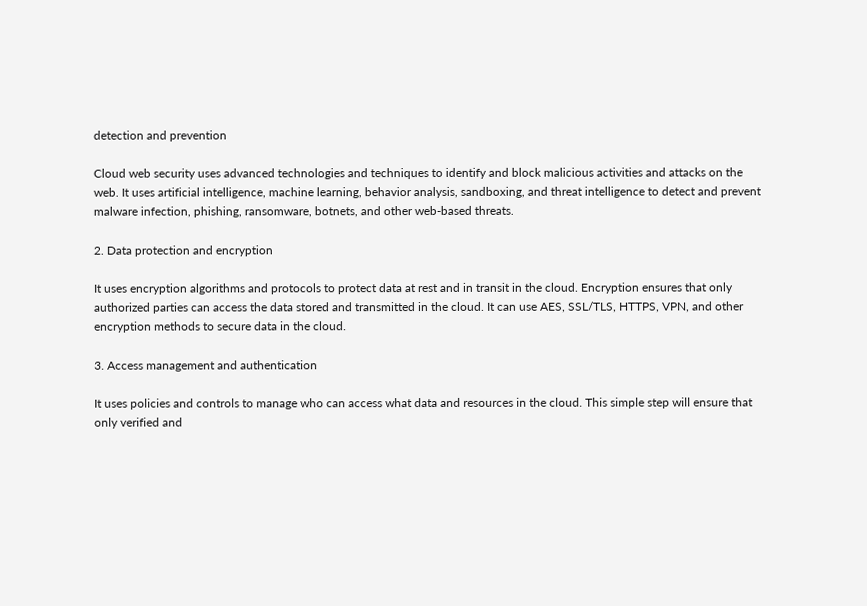detection and prevention

Cloud web security uses advanced technologies and techniques to identify and block malicious activities and attacks on the web. It uses artificial intelligence, machine learning, behavior analysis, sandboxing, and threat intelligence to detect and prevent malware infection, phishing, ransomware, botnets, and other web-based threats.

2. Data protection and encryption

It uses encryption algorithms and protocols to protect data at rest and in transit in the cloud. Encryption ensures that only authorized parties can access the data stored and transmitted in the cloud. It can use AES, SSL/TLS, HTTPS, VPN, and other encryption methods to secure data in the cloud.

3. Access management and authentication

It uses policies and controls to manage who can access what data and resources in the cloud. This simple step will ensure that only verified and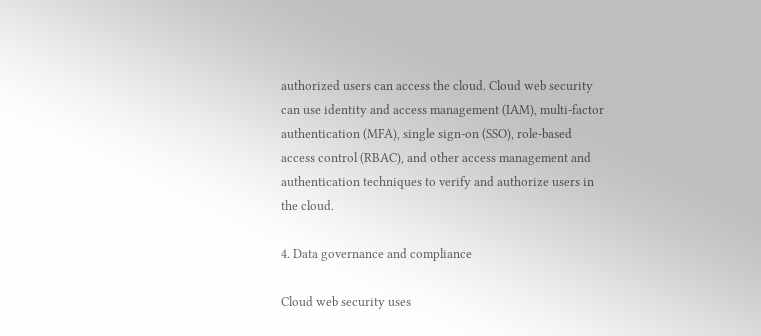authorized users can access the cloud. Cloud web security can use identity and access management (IAM), multi-factor authentication (MFA), single sign-on (SSO), role-based access control (RBAC), and other access management and authentication techniques to verify and authorize users in the cloud.

4. Data governance and compliance

Cloud web security uses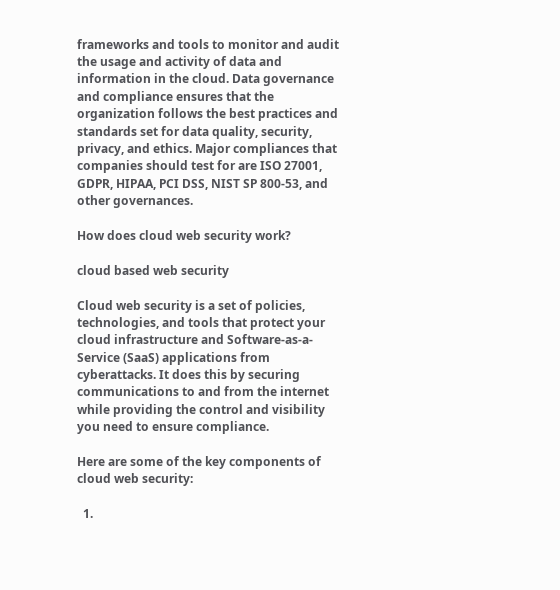frameworks and tools to monitor and audit the usage and activity of data and information in the cloud. Data governance and compliance ensures that the organization follows the best practices and standards set for data quality, security, privacy, and ethics. Major compliances that companies should test for are ISO 27001, GDPR, HIPAA, PCI DSS, NIST SP 800-53, and other governances.

How does cloud web security work?

cloud based web security

Cloud web security is a set of policies, technologies, and tools that protect your cloud infrastructure and Software-as-a-Service (SaaS) applications from cyberattacks. It does this by securing communications to and from the internet while providing the control and visibility you need to ensure compliance.

Here are some of the key components of cloud web security:

  1.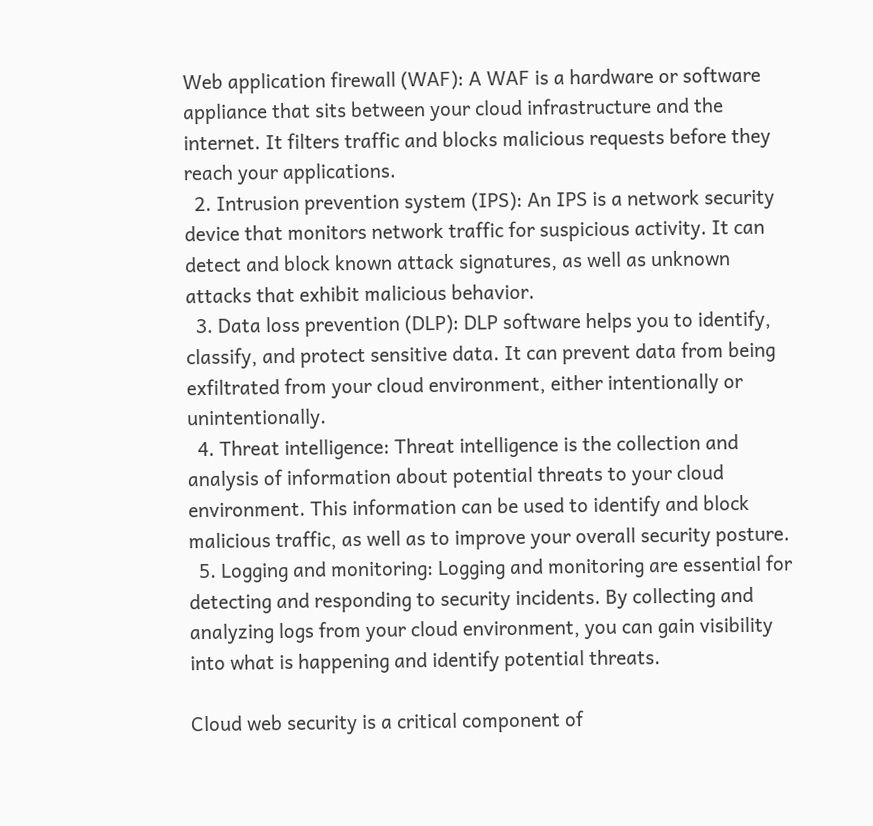Web application firewall (WAF): A WAF is a hardware or software appliance that sits between your cloud infrastructure and the internet. It filters traffic and blocks malicious requests before they reach your applications.
  2. Intrusion prevention system (IPS): An IPS is a network security device that monitors network traffic for suspicious activity. It can detect and block known attack signatures, as well as unknown attacks that exhibit malicious behavior.
  3. Data loss prevention (DLP): DLP software helps you to identify, classify, and protect sensitive data. It can prevent data from being exfiltrated from your cloud environment, either intentionally or unintentionally.
  4. Threat intelligence: Threat intelligence is the collection and analysis of information about potential threats to your cloud environment. This information can be used to identify and block malicious traffic, as well as to improve your overall security posture.
  5. Logging and monitoring: Logging and monitoring are essential for detecting and responding to security incidents. By collecting and analyzing logs from your cloud environment, you can gain visibility into what is happening and identify potential threats.

Cloud web security is a critical component of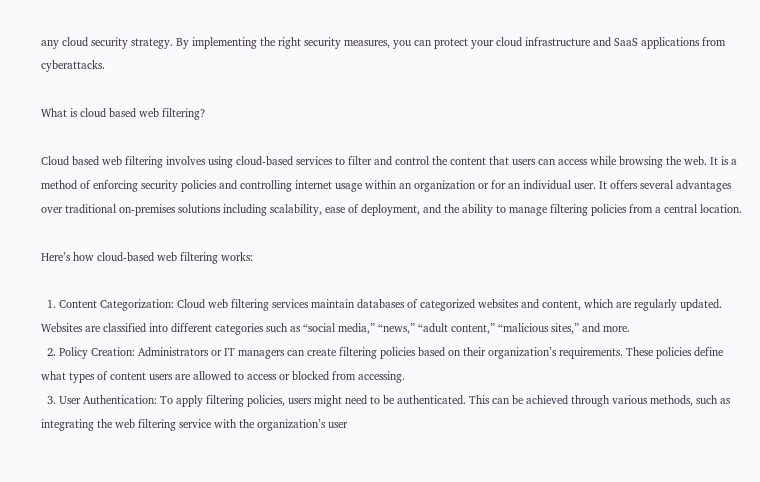any cloud security strategy. By implementing the right security measures, you can protect your cloud infrastructure and SaaS applications from cyberattacks.

What is cloud based web filtering?

Cloud based web filtering involves using cloud-based services to filter and control the content that users can access while browsing the web. It is a method of enforcing security policies and controlling internet usage within an organization or for an individual user. It offers several advantages over traditional on-premises solutions including scalability, ease of deployment, and the ability to manage filtering policies from a central location.

Here’s how cloud-based web filtering works:

  1. Content Categorization: Cloud web filtering services maintain databases of categorized websites and content, which are regularly updated. Websites are classified into different categories such as “social media,” “news,” “adult content,” “malicious sites,” and more.
  2. Policy Creation: Administrators or IT managers can create filtering policies based on their organization’s requirements. These policies define what types of content users are allowed to access or blocked from accessing.
  3. User Authentication: To apply filtering policies, users might need to be authenticated. This can be achieved through various methods, such as integrating the web filtering service with the organization’s user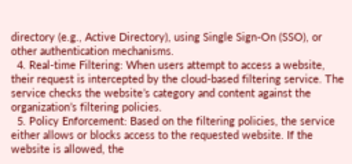directory (e.g., Active Directory), using Single Sign-On (SSO), or other authentication mechanisms.
  4. Real-time Filtering: When users attempt to access a website, their request is intercepted by the cloud-based filtering service. The service checks the website’s category and content against the organization’s filtering policies.
  5. Policy Enforcement: Based on the filtering policies, the service either allows or blocks access to the requested website. If the website is allowed, the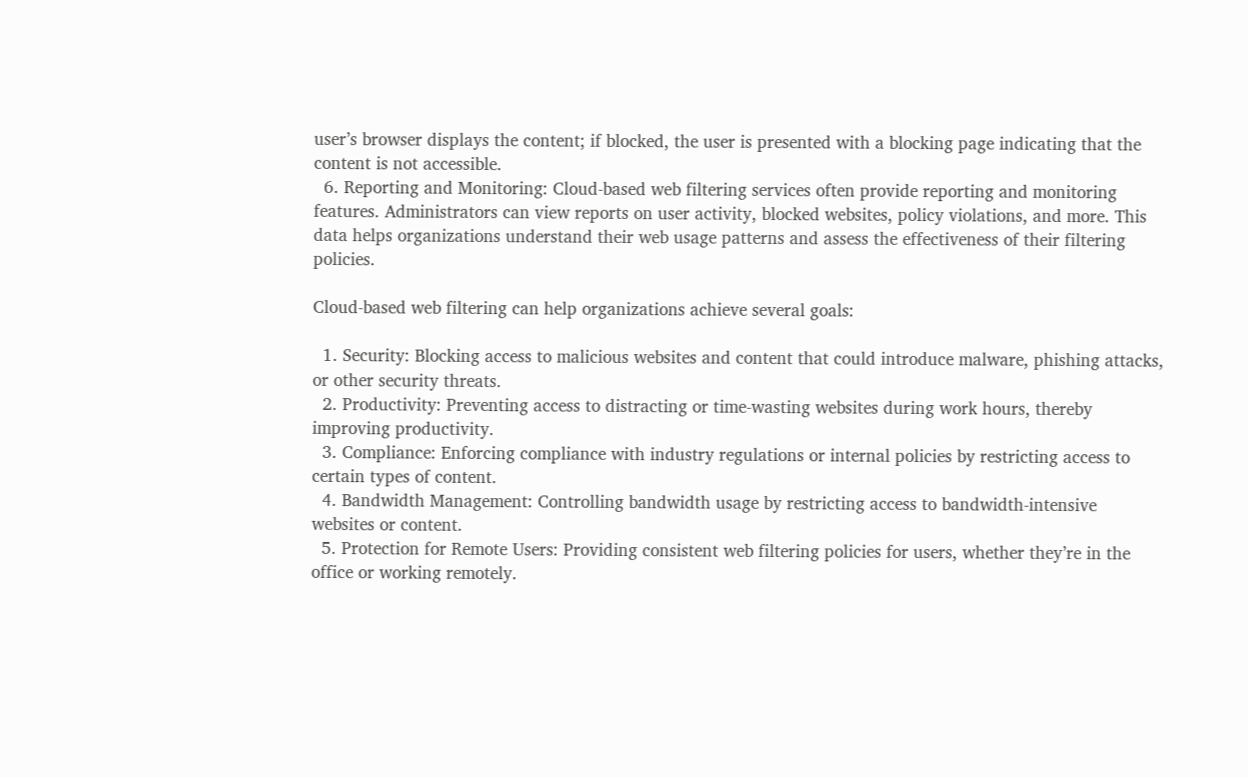user’s browser displays the content; if blocked, the user is presented with a blocking page indicating that the content is not accessible.
  6. Reporting and Monitoring: Cloud-based web filtering services often provide reporting and monitoring features. Administrators can view reports on user activity, blocked websites, policy violations, and more. This data helps organizations understand their web usage patterns and assess the effectiveness of their filtering policies.

Cloud-based web filtering can help organizations achieve several goals:

  1. Security: Blocking access to malicious websites and content that could introduce malware, phishing attacks, or other security threats.
  2. Productivity: Preventing access to distracting or time-wasting websites during work hours, thereby improving productivity.
  3. Compliance: Enforcing compliance with industry regulations or internal policies by restricting access to certain types of content.
  4. Bandwidth Management: Controlling bandwidth usage by restricting access to bandwidth-intensive websites or content.
  5. Protection for Remote Users: Providing consistent web filtering policies for users, whether they’re in the office or working remotely.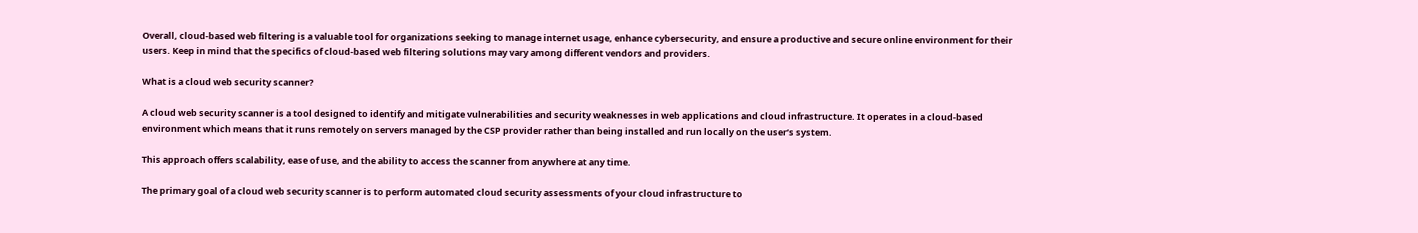Overall, cloud-based web filtering is a valuable tool for organizations seeking to manage internet usage, enhance cybersecurity, and ensure a productive and secure online environment for their users. Keep in mind that the specifics of cloud-based web filtering solutions may vary among different vendors and providers.

What is a cloud web security scanner?

A cloud web security scanner is a tool designed to identify and mitigate vulnerabilities and security weaknesses in web applications and cloud infrastructure. It operates in a cloud-based environment which means that it runs remotely on servers managed by the CSP provider rather than being installed and run locally on the user’s system.

This approach offers scalability, ease of use, and the ability to access the scanner from anywhere at any time.

The primary goal of a cloud web security scanner is to perform automated cloud security assessments of your cloud infrastructure to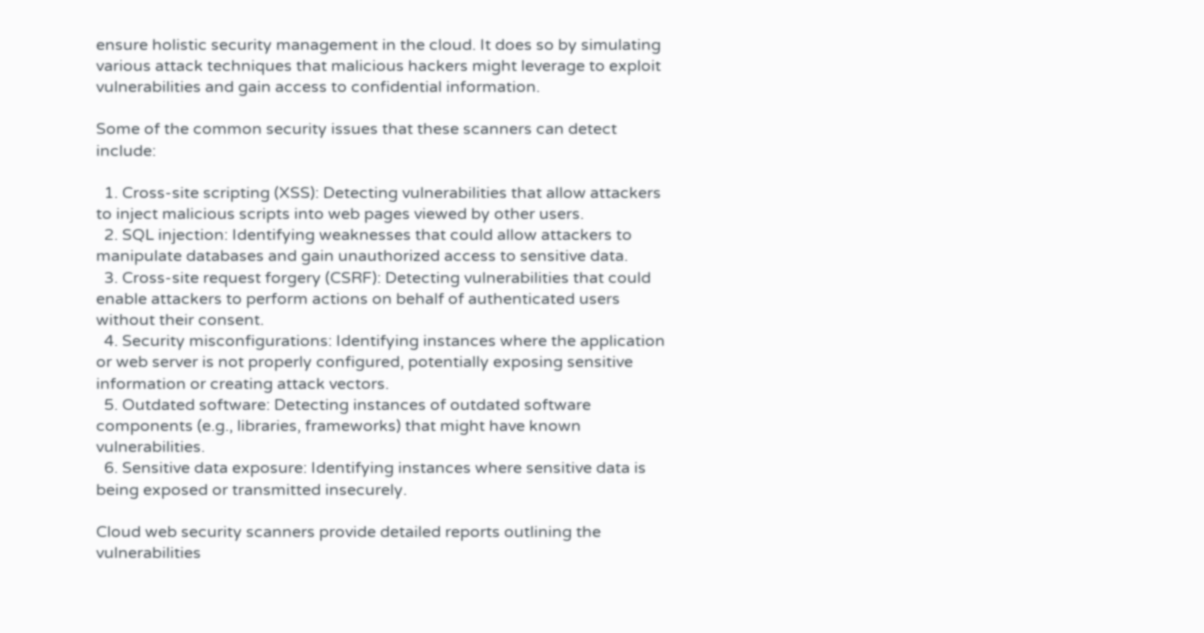ensure holistic security management in the cloud. It does so by simulating various attack techniques that malicious hackers might leverage to exploit vulnerabilities and gain access to confidential information.

Some of the common security issues that these scanners can detect include:

  1. Cross-site scripting (XSS): Detecting vulnerabilities that allow attackers to inject malicious scripts into web pages viewed by other users.
  2. SQL injection: Identifying weaknesses that could allow attackers to manipulate databases and gain unauthorized access to sensitive data.
  3. Cross-site request forgery (CSRF): Detecting vulnerabilities that could enable attackers to perform actions on behalf of authenticated users without their consent.
  4. Security misconfigurations: Identifying instances where the application or web server is not properly configured, potentially exposing sensitive information or creating attack vectors.
  5. Outdated software: Detecting instances of outdated software components (e.g., libraries, frameworks) that might have known vulnerabilities.
  6. Sensitive data exposure: Identifying instances where sensitive data is being exposed or transmitted insecurely.

Cloud web security scanners provide detailed reports outlining the vulnerabilities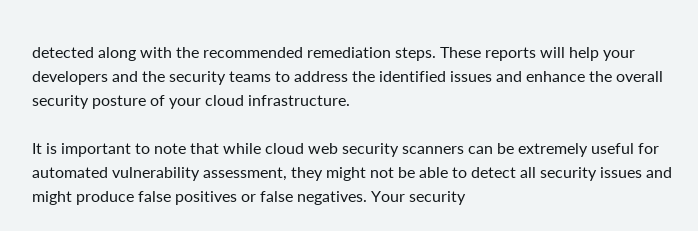detected along with the recommended remediation steps. These reports will help your developers and the security teams to address the identified issues and enhance the overall security posture of your cloud infrastructure.

It is important to note that while cloud web security scanners can be extremely useful for automated vulnerability assessment, they might not be able to detect all security issues and might produce false positives or false negatives. Your security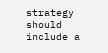strategy should include a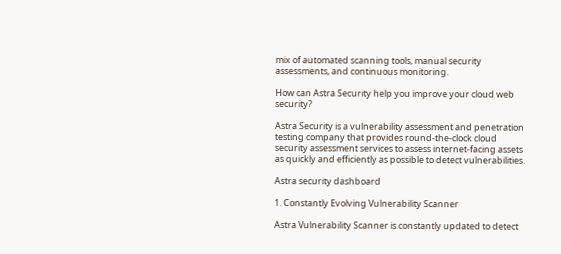mix of automated scanning tools, manual security assessments, and continuous monitoring.

How can Astra Security help you improve your cloud web security?

Astra Security is a vulnerability assessment and penetration testing company that provides round-the-clock cloud security assessment services to assess internet-facing assets as quickly and efficiently as possible to detect vulnerabilities.

Astra security dashboard

1. Constantly Evolving Vulnerability Scanner

Astra Vulnerability Scanner is constantly updated to detect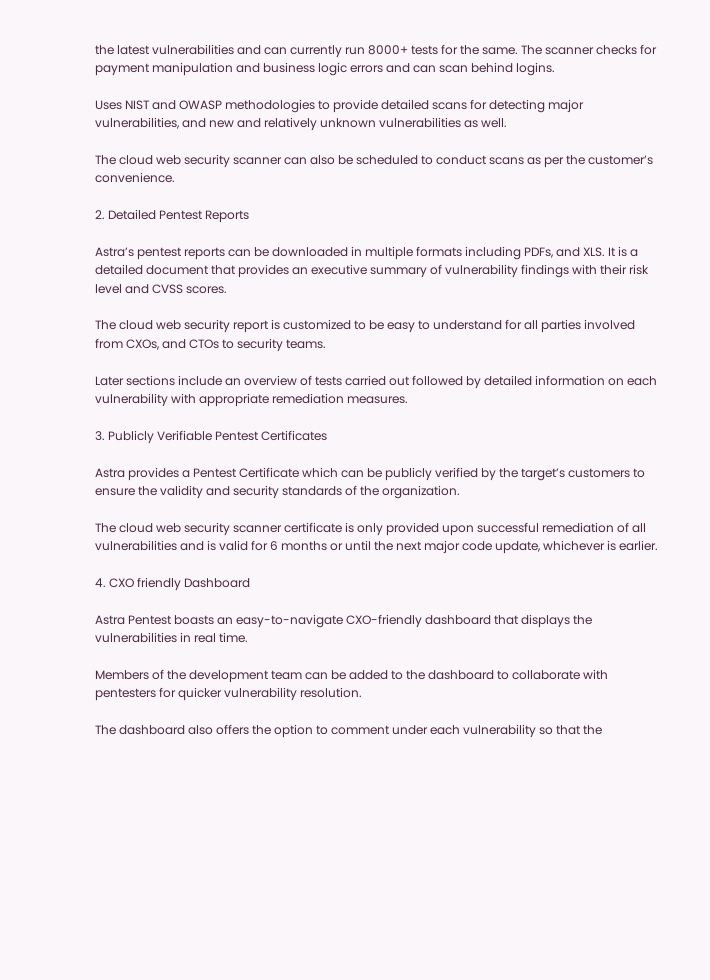the latest vulnerabilities and can currently run 8000+ tests for the same. The scanner checks for payment manipulation and business logic errors and can scan behind logins.

Uses NIST and OWASP methodologies to provide detailed scans for detecting major vulnerabilities, and new and relatively unknown vulnerabilities as well.

The cloud web security scanner can also be scheduled to conduct scans as per the customer’s convenience.

2. Detailed Pentest Reports

Astra’s pentest reports can be downloaded in multiple formats including PDFs, and XLS. It is a detailed document that provides an executive summary of vulnerability findings with their risk level and CVSS scores.

The cloud web security report is customized to be easy to understand for all parties involved from CXOs, and CTOs to security teams.

Later sections include an overview of tests carried out followed by detailed information on each vulnerability with appropriate remediation measures.

3. Publicly Verifiable Pentest Certificates

Astra provides a Pentest Certificate which can be publicly verified by the target’s customers to ensure the validity and security standards of the organization.

The cloud web security scanner certificate is only provided upon successful remediation of all vulnerabilities and is valid for 6 months or until the next major code update, whichever is earlier.

4. CXO friendly Dashboard

Astra Pentest boasts an easy-to-navigate CXO-friendly dashboard that displays the vulnerabilities in real time.

Members of the development team can be added to the dashboard to collaborate with pentesters for quicker vulnerability resolution.

The dashboard also offers the option to comment under each vulnerability so that the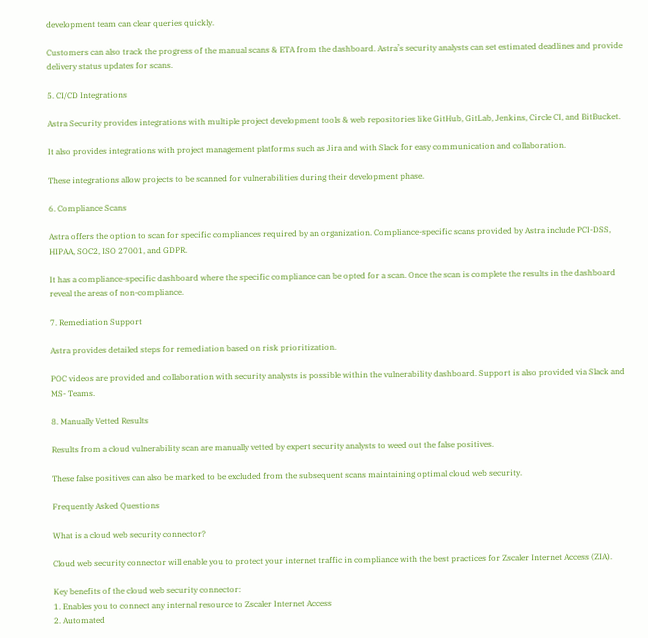development team can clear queries quickly.

Customers can also track the progress of the manual scans & ETA from the dashboard. Astra’s security analysts can set estimated deadlines and provide delivery status updates for scans.

5. CI/CD Integrations

Astra Security provides integrations with multiple project development tools & web repositories like GitHub, GitLab, Jenkins, Circle CI, and BitBucket.

It also provides integrations with project management platforms such as Jira and with Slack for easy communication and collaboration.

These integrations allow projects to be scanned for vulnerabilities during their development phase.

6. Compliance Scans

Astra offers the option to scan for specific compliances required by an organization. Compliance-specific scans provided by Astra include PCI-DSS, HIPAA, SOC2, ISO 27001, and GDPR.

It has a compliance-specific dashboard where the specific compliance can be opted for a scan. Once the scan is complete the results in the dashboard reveal the areas of non-compliance.

7. Remediation Support

Astra provides detailed steps for remediation based on risk prioritization.

POC videos are provided and collaboration with security analysts is possible within the vulnerability dashboard. Support is also provided via Slack and MS- Teams.

8. Manually Vetted Results

Results from a cloud vulnerability scan are manually vetted by expert security analysts to weed out the false positives.

These false positives can also be marked to be excluded from the subsequent scans maintaining optimal cloud web security.

Frequently Asked Questions

What is a cloud web security connector?

Cloud web security connector will enable you to protect your internet traffic in compliance with the best practices for Zscaler Internet Access (ZIA).

Key benefits of the cloud web security connector:
1. Enables you to connect any internal resource to Zscaler Internet Access
2. Automated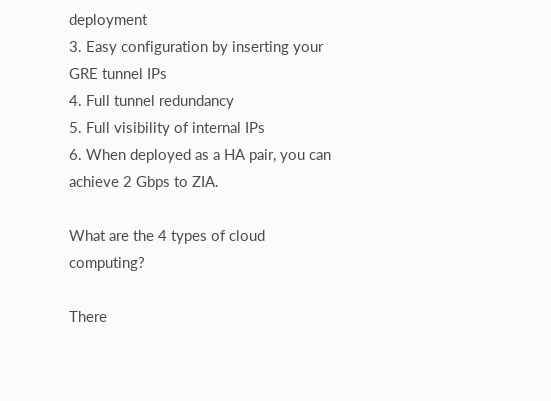deployment
3. Easy configuration by inserting your GRE tunnel IPs
4. Full tunnel redundancy
5. Full visibility of internal IPs
6. When deployed as a HA pair, you can achieve 2 Gbps to ZIA.

What are the 4 types of cloud computing?

There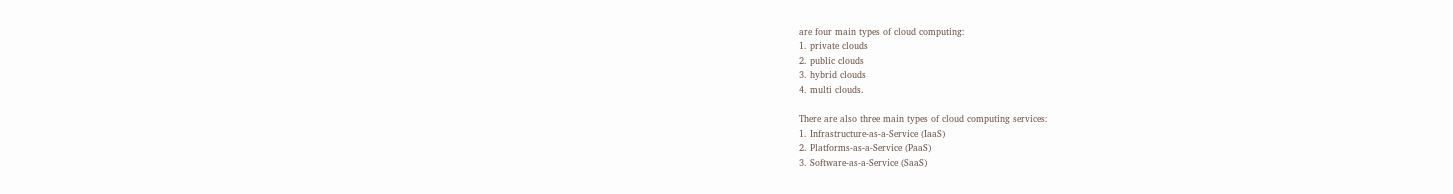are four main types of cloud computing:
1. private clouds
2. public clouds
3. hybrid clouds
4. multi clouds.

There are also three main types of cloud computing services:
1. Infrastructure-as-a-Service (IaaS)
2. Platforms-as-a-Service (PaaS)
3. Software-as-a-Service (SaaS)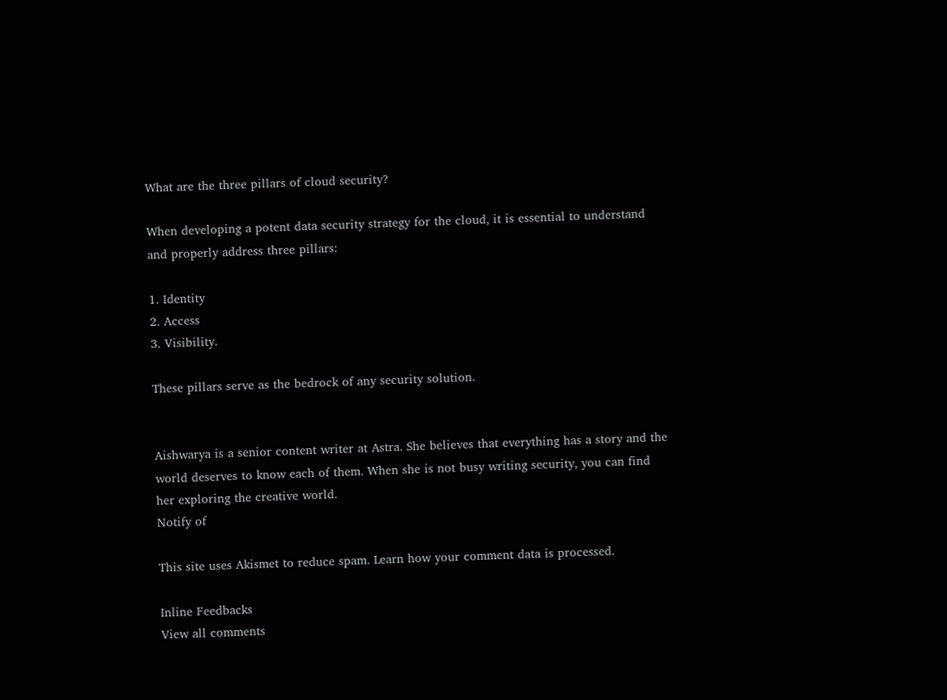What are the three pillars of cloud security?

When developing a potent data security strategy for the cloud, it is essential to understand and properly address three pillars:

1. Identity
2. Access
3. Visibility.

These pillars serve as the bedrock of any security solution.


Aishwarya is a senior content writer at Astra. She believes that everything has a story and the world deserves to know each of them. When she is not busy writing security, you can find her exploring the creative world.
Notify of

This site uses Akismet to reduce spam. Learn how your comment data is processed.

Inline Feedbacks
View all comments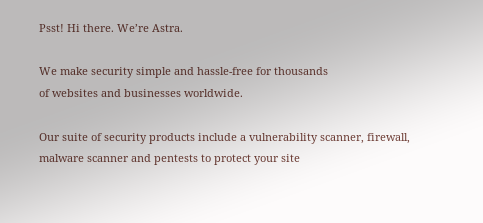Psst! Hi there. We’re Astra.

We make security simple and hassle-free for thousands
of websites and businesses worldwide.

Our suite of security products include a vulnerability scanner, firewall, malware scanner and pentests to protect your site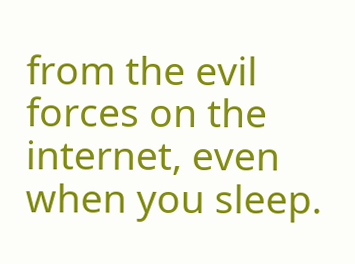from the evil forces on the internet, even when you sleep.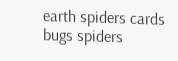earth spiders cards bugs spiders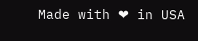Made with ❤ in USA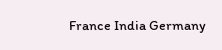France India Germany